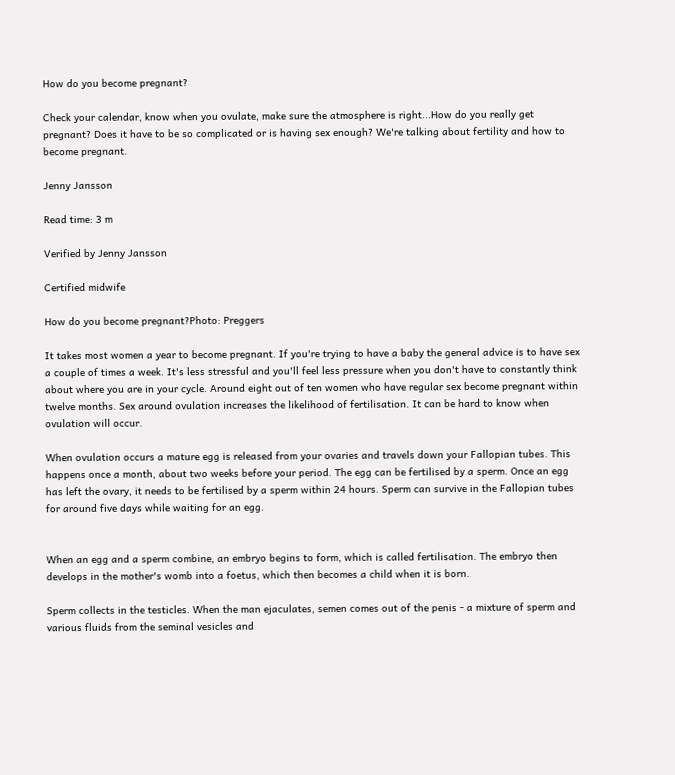How do you become pregnant?

Check your calendar, know when you ovulate, make sure the atmosphere is right...How do you really get pregnant? Does it have to be so complicated or is having sex enough? We're talking about fertility and how to become pregnant.

Jenny Jansson

Read time: 3 m

Verified by Jenny Jansson

Certified midwife

How do you become pregnant?Photo: Preggers

It takes most women a year to become pregnant. If you're trying to have a baby the general advice is to have sex a couple of times a week. It's less stressful and you'll feel less pressure when you don't have to constantly think about where you are in your cycle. Around eight out of ten women who have regular sex become pregnant within twelve months. Sex around ovulation increases the likelihood of fertilisation. It can be hard to know when ovulation will occur.

When ovulation occurs a mature egg is released from your ovaries and travels down your Fallopian tubes. This happens once a month, about two weeks before your period. The egg can be fertilised by a sperm. Once an egg has left the ovary, it needs to be fertilised by a sperm within 24 hours. Sperm can survive in the Fallopian tubes for around five days while waiting for an egg.


When an egg and a sperm combine, an embryo begins to form, which is called fertilisation. The embryo then develops in the mother's womb into a foetus, which then becomes a child when it is born.

Sperm collects in the testicles. When the man ejaculates, semen comes out of the penis - a mixture of sperm and various fluids from the seminal vesicles and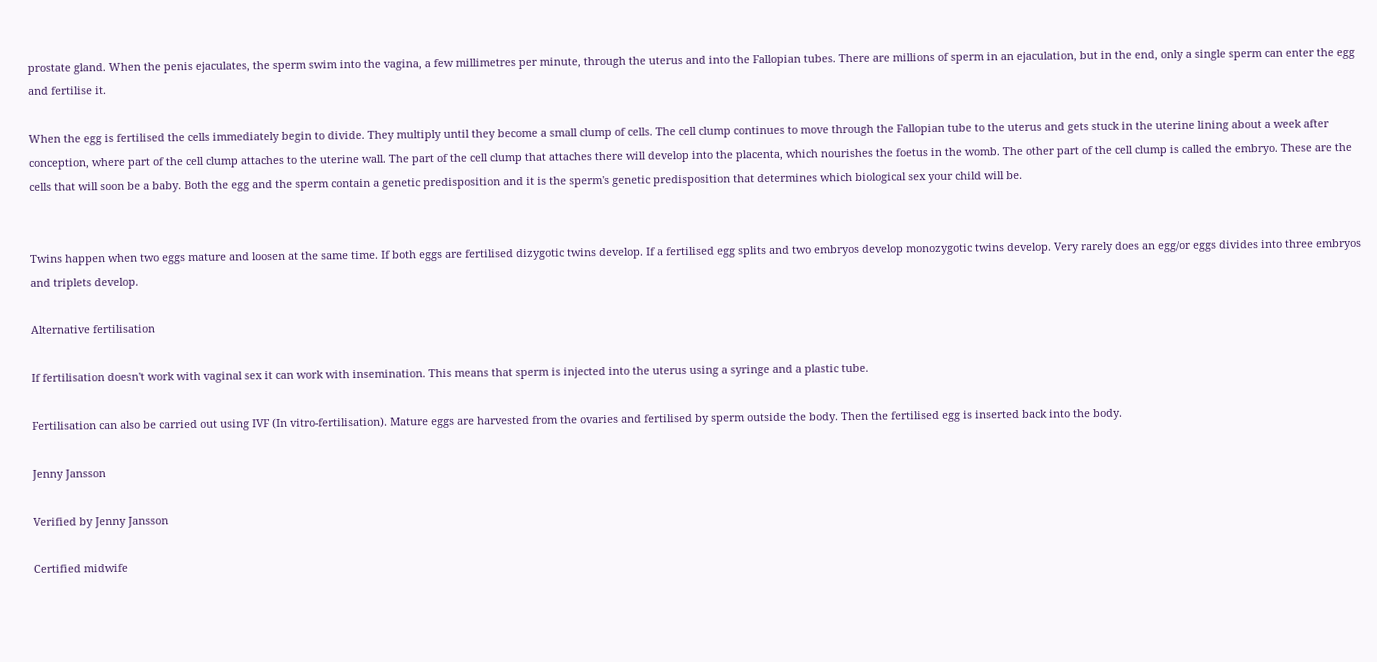prostate gland. When the penis ejaculates, the sperm swim into the vagina, a few millimetres per minute, through the uterus and into the Fallopian tubes. There are millions of sperm in an ejaculation, but in the end, only a single sperm can enter the egg and fertilise it.

When the egg is fertilised the cells immediately begin to divide. They multiply until they become a small clump of cells. The cell clump continues to move through the Fallopian tube to the uterus and gets stuck in the uterine lining about a week after conception, where part of the cell clump attaches to the uterine wall. The part of the cell clump that attaches there will develop into the placenta, which nourishes the foetus in the womb. The other part of the cell clump is called the embryo. These are the cells that will soon be a baby. Both the egg and the sperm contain a genetic predisposition and it is the sperm's genetic predisposition that determines which biological sex your child will be.


Twins happen when two eggs mature and loosen at the same time. If both eggs are fertilised dizygotic twins develop. If a fertilised egg splits and two embryos develop monozygotic twins develop. Very rarely does an egg/or eggs divides into three embryos and triplets develop.

Alternative fertilisation

If fertilisation doesn't work with vaginal sex it can work with insemination. This means that sperm is injected into the uterus using a syringe and a plastic tube.

Fertilisation can also be carried out using IVF (In vitro-fertilisation). Mature eggs are harvested from the ovaries and fertilised by sperm outside the body. Then the fertilised egg is inserted back into the body.

Jenny Jansson

Verified by Jenny Jansson

Certified midwife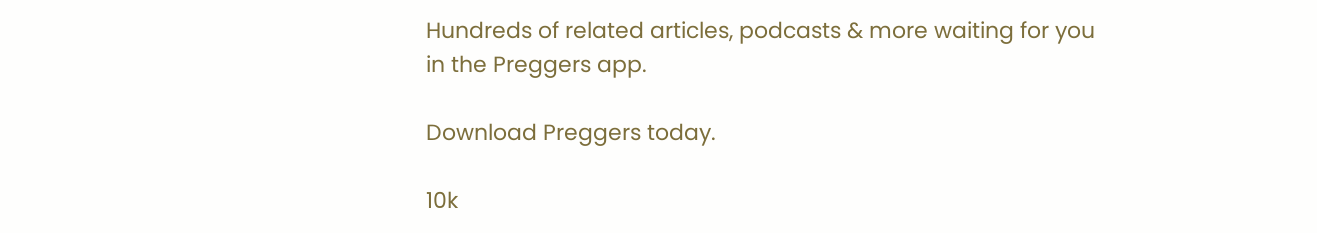Hundreds of related articles, podcasts & more waiting for you in the Preggers app.

Download Preggers today.

10k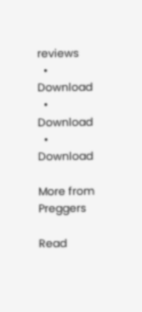reviews
  • Download
  • Download
  • Download

More from Preggers

Read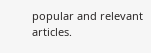popular and relevant articles.